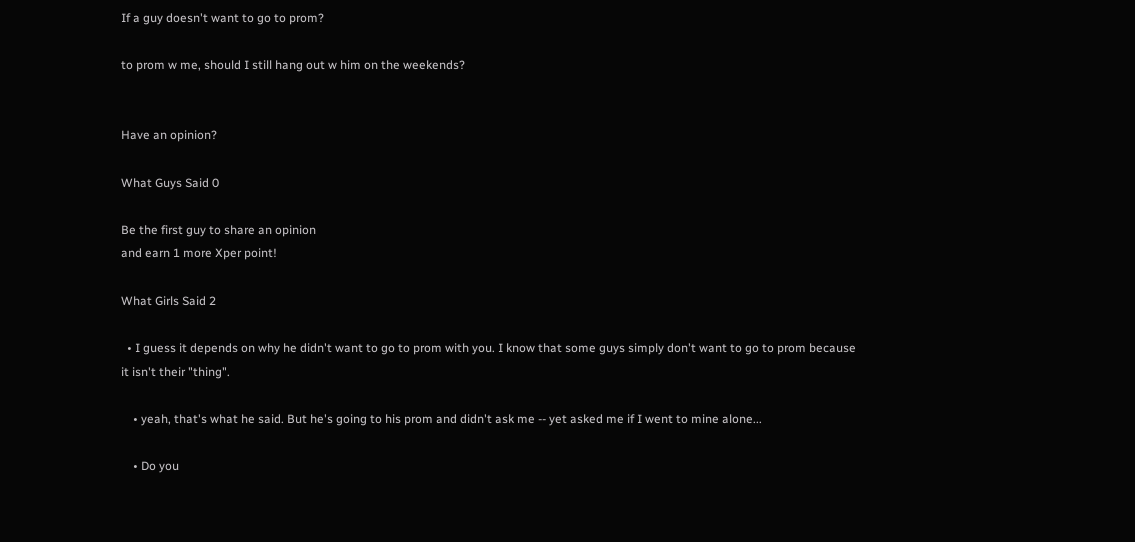If a guy doesn't want to go to prom?

to prom w me, should I still hang out w him on the weekends?


Have an opinion?

What Guys Said 0

Be the first guy to share an opinion
and earn 1 more Xper point!

What Girls Said 2

  • I guess it depends on why he didn't want to go to prom with you. I know that some guys simply don't want to go to prom because it isn't their "thing".

    • yeah, that's what he said. But he's going to his prom and didn't ask me -- yet asked me if I went to mine alone...

    • Do you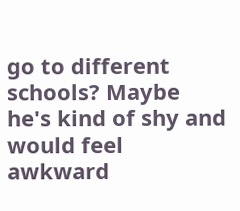go to different schools? Maybe he's kind of shy and would feel awkward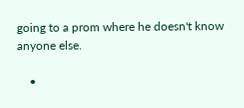going to a prom where he doesn't know anyone else.

    •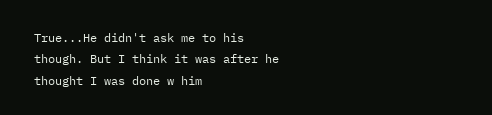True...He didn't ask me to his though. But I think it was after he thought I was done w him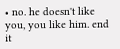• no. he doesn't like you, you like him. end it